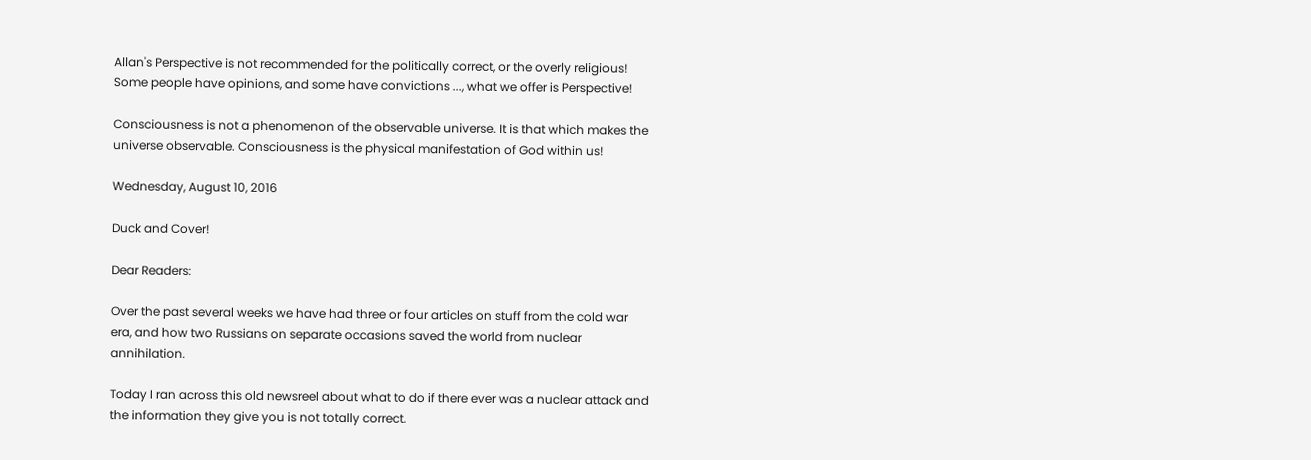Allan's Perspective is not recommended for the politically correct, or the overly religious! Some people have opinions, and some have convictions ..., what we offer is Perspective!

Consciousness is not a phenomenon of the observable universe. It is that which makes the universe observable. Consciousness is the physical manifestation of God within us!

Wednesday, August 10, 2016

Duck and Cover!

Dear Readers:

Over the past several weeks we have had three or four articles on stuff from the cold war era, and how two Russians on separate occasions saved the world from nuclear annihilation.

Today I ran across this old newsreel about what to do if there ever was a nuclear attack and the information they give you is not totally correct.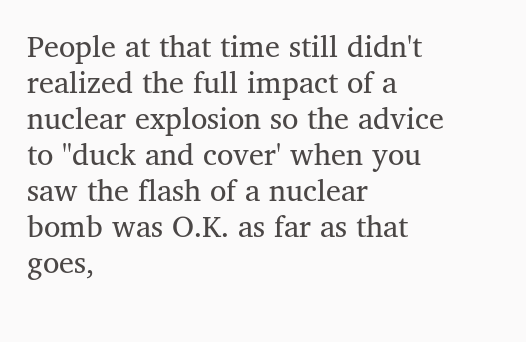People at that time still didn't realized the full impact of a nuclear explosion so the advice to "duck and cover' when you saw the flash of a nuclear bomb was O.K. as far as that goes,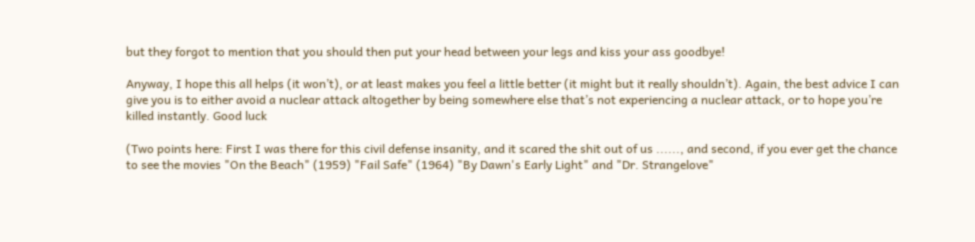but they forgot to mention that you should then put your head between your legs and kiss your ass goodbye!

Anyway, I hope this all helps (it won’t), or at least makes you feel a little better (it might but it really shouldn’t). Again, the best advice I can give you is to either avoid a nuclear attack altogether by being somewhere else that’s not experiencing a nuclear attack, or to hope you’re killed instantly. Good luck

(Two points here: First I was there for this civil defense insanity, and it scared the shit out of us ......, and second, if you ever get the chance to see the movies "On the Beach" (1959) "Fail Safe" (1964) "By Dawn's Early Light" and "Dr. Strangelove"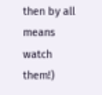then by all means watch them!)